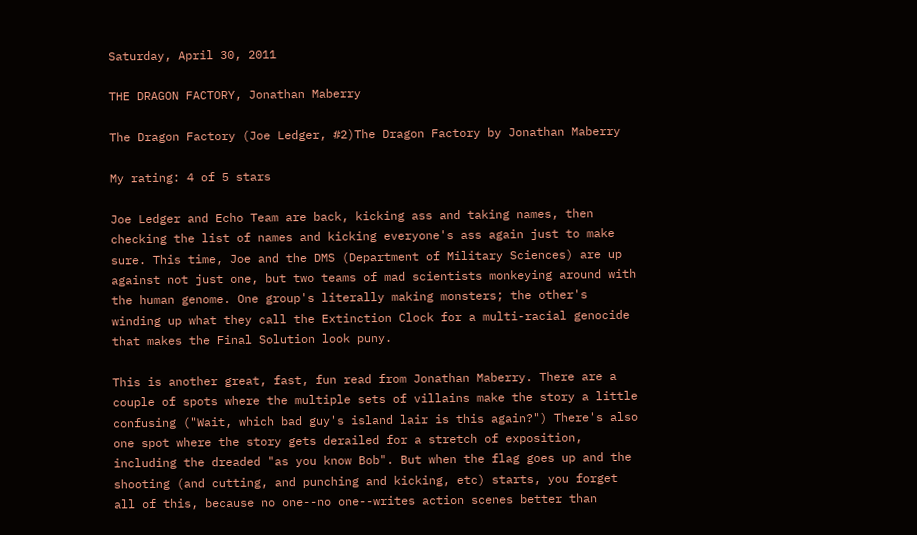Saturday, April 30, 2011

THE DRAGON FACTORY, Jonathan Maberry

The Dragon Factory (Joe Ledger, #2)The Dragon Factory by Jonathan Maberry

My rating: 4 of 5 stars

Joe Ledger and Echo Team are back, kicking ass and taking names, then checking the list of names and kicking everyone's ass again just to make sure. This time, Joe and the DMS (Department of Military Sciences) are up against not just one, but two teams of mad scientists monkeying around with the human genome. One group's literally making monsters; the other's winding up what they call the Extinction Clock for a multi-racial genocide that makes the Final Solution look puny.

This is another great, fast, fun read from Jonathan Maberry. There are a couple of spots where the multiple sets of villains make the story a little confusing ("Wait, which bad guy's island lair is this again?") There's also one spot where the story gets derailed for a stretch of exposition, including the dreaded "as you know Bob". But when the flag goes up and the shooting (and cutting, and punching and kicking, etc) starts, you forget all of this, because no one--no one--writes action scenes better than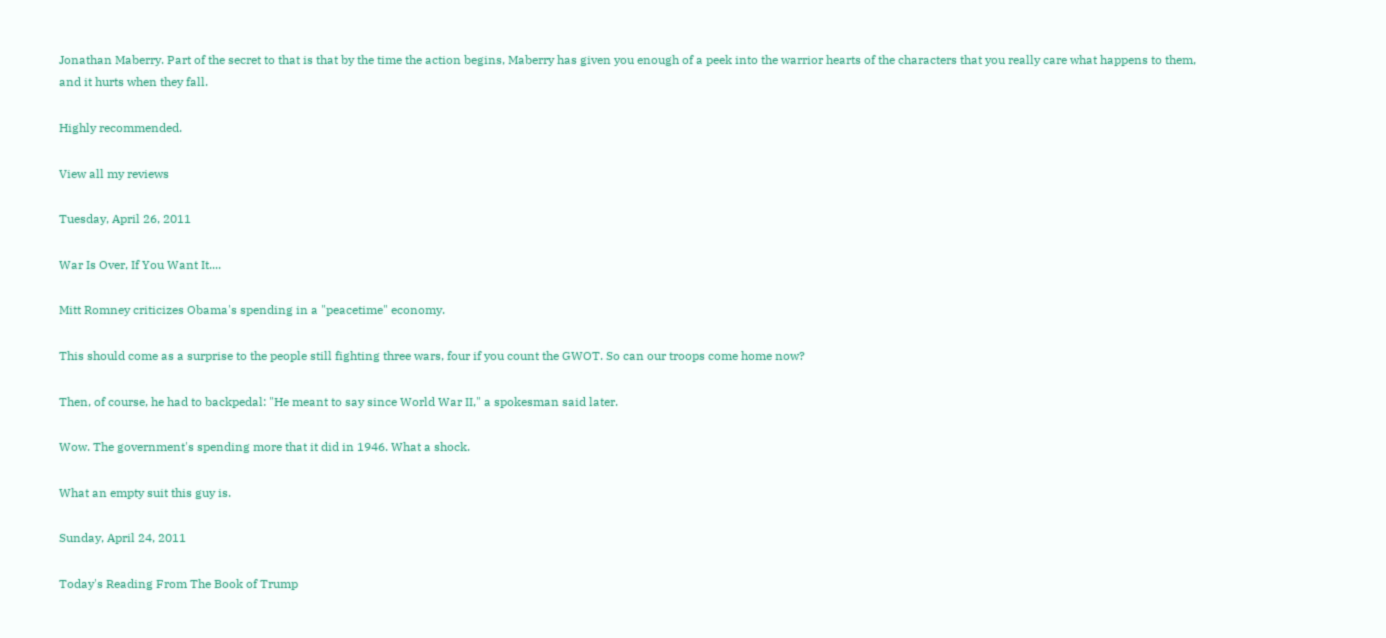Jonathan Maberry. Part of the secret to that is that by the time the action begins, Maberry has given you enough of a peek into the warrior hearts of the characters that you really care what happens to them, and it hurts when they fall.

Highly recommended.

View all my reviews

Tuesday, April 26, 2011

War Is Over, If You Want It....

Mitt Romney criticizes Obama's spending in a "peacetime" economy.

This should come as a surprise to the people still fighting three wars, four if you count the GWOT. So can our troops come home now?

Then, of course, he had to backpedal: "He meant to say since World War II," a spokesman said later.

Wow. The government's spending more that it did in 1946. What a shock.

What an empty suit this guy is.

Sunday, April 24, 2011

Today's Reading From The Book of Trump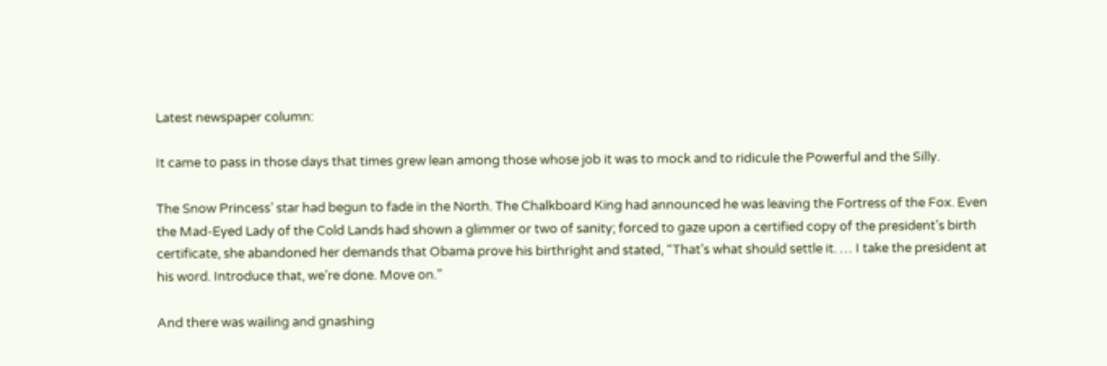Latest newspaper column:

It came to pass in those days that times grew lean among those whose job it was to mock and to ridicule the Powerful and the Silly.

The Snow Princess’ star had begun to fade in the North. The Chalkboard King had announced he was leaving the Fortress of the Fox. Even the Mad-Eyed Lady of the Cold Lands had shown a glimmer or two of sanity; forced to gaze upon a certified copy of the president’s birth certificate, she abandoned her demands that Obama prove his birthright and stated, “That’s what should settle it. … I take the president at his word. Introduce that, we’re done. Move on.”

And there was wailing and gnashing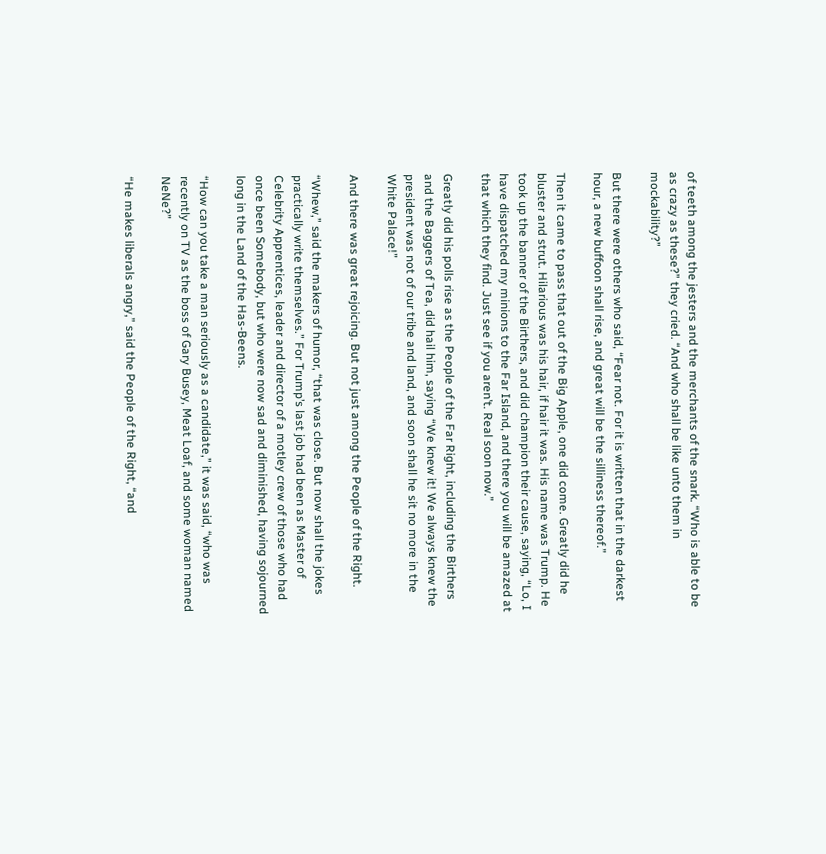of teeth among the jesters and the merchants of the snark. “Who is able to be as crazy as these?” they cried. “And who shall be like unto them in mockability?”

But there were others who said, “Fear not. For it is written that in the darkest hour, a new buffoon shall rise, and great will be the silliness thereof.”

Then it came to pass that out of the Big Apple, one did come. Greatly did he bluster and strut. Hilarious was his hair, if hair it was. His name was Trump. He took up the banner of the Birthers, and did champion their cause, saying, “Lo, I have dispatched my minions to the Far Island, and there you will be amazed at that which they find. Just see if you aren’t. Real soon now.”

Greatly did his polls rise as the People of the Far Right, including the Birthers and the Baggers of Tea, did hail him, saying “We knew it! We always knew the president was not of our tribe and land, and soon shall he sit no more in the White Palace!”

And there was great rejoicing. But not just among the People of the Right.

“Whew,” said the makers of humor, “that was close. But now shall the jokes practically write themselves.” For Trump’s last job had been as Master of Celebrity Apprentices, leader and director of a motley crew of those who had once been Somebody, but who were now sad and diminished, having sojourned long in the Land of the Has-Beens.

“How can you take a man seriously as a candidate,” it was said, “who was recently on TV as the boss of Gary Busey, Meat Loaf, and some woman named NeNe?”

“He makes liberals angry,” said the People of the Right, “and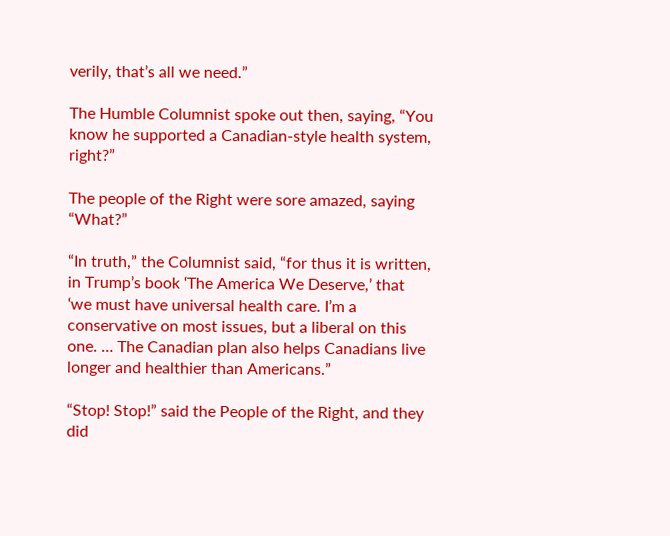verily, that’s all we need.”

The Humble Columnist spoke out then, saying, “You know he supported a Canadian-style health system, right?”

The people of the Right were sore amazed, saying “What?”

“In truth,” the Columnist said, “for thus it is written, in Trump’s book ‘The America We Deserve,’ that ‘we must have universal health care. I’m a conservative on most issues, but a liberal on this one. … The Canadian plan also helps Canadians live longer and healthier than Americans.”

“Stop! Stop!” said the People of the Right, and they did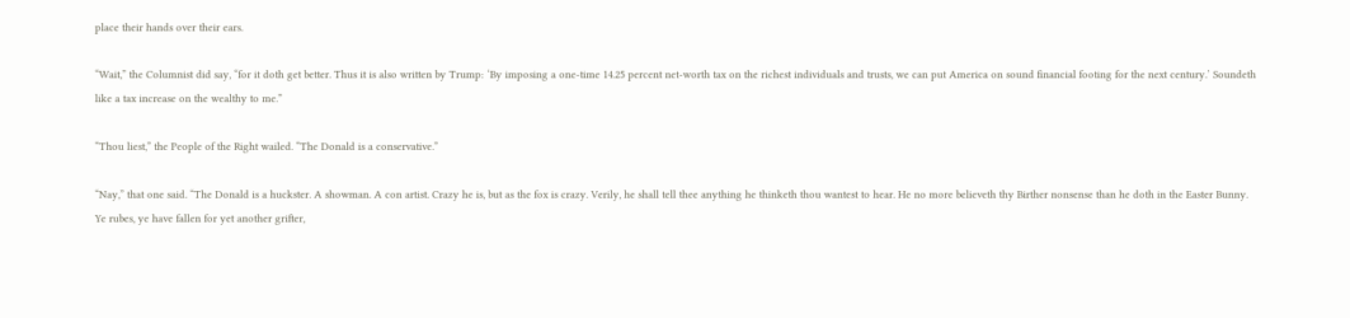place their hands over their ears.

“Wait,” the Columnist did say, “for it doth get better. Thus it is also written by Trump: ‘By imposing a one-time 14.25 percent net-worth tax on the richest individuals and trusts, we can put America on sound financial footing for the next century.’ Soundeth like a tax increase on the wealthy to me.”

“Thou liest,” the People of the Right wailed. “The Donald is a conservative.”

“Nay,” that one said. “The Donald is a huckster. A showman. A con artist. Crazy he is, but as the fox is crazy. Verily, he shall tell thee anything he thinketh thou wantest to hear. He no more believeth thy Birther nonsense than he doth in the Easter Bunny. Ye rubes, ye have fallen for yet another grifter,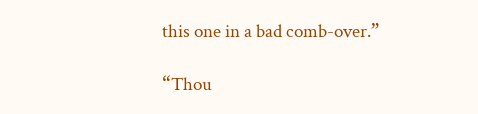this one in a bad comb-over.”

“Thou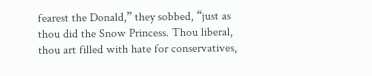fearest the Donald,” they sobbed, “just as thou did the Snow Princess. Thou liberal, thou art filled with hate for conservatives,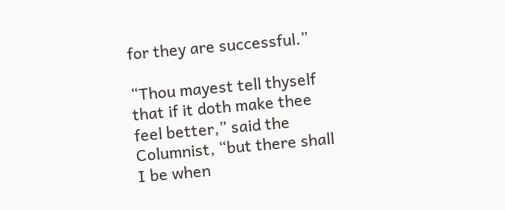for they are successful.”

“Thou mayest tell thyself that if it doth make thee feel better,” said the Columnist, “but there shall I be when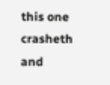this one crasheth and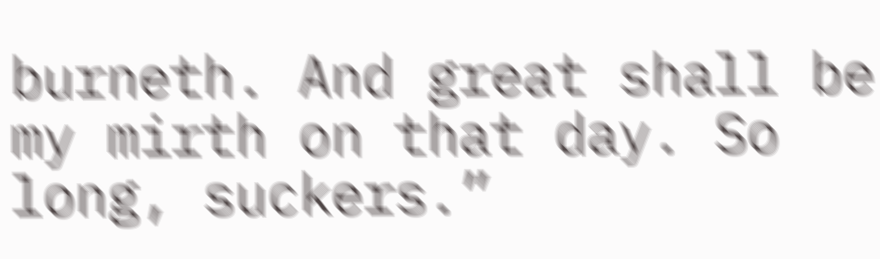burneth. And great shall be my mirth on that day. So long, suckers.”